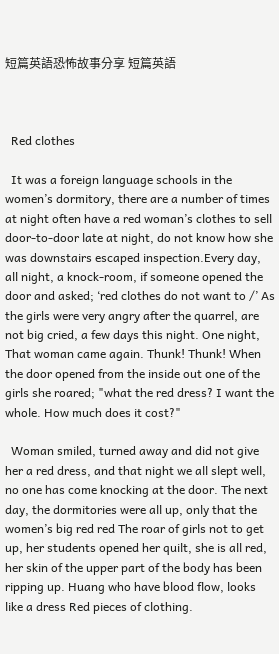短篇英語恐怖故事分享 短篇英語



  Red clothes

  It was a foreign language schools in the women’s dormitory, there are a number of times at night often have a red woman’s clothes to sell door-to-door late at night, do not know how she was downstairs escaped inspection.Every day, all night, a knock-room, if someone opened the door and asked; ‘red clothes do not want to /’ As the girls were very angry after the quarrel, are not big cried, a few days this night. One night, That woman came again. Thunk! Thunk! When the door opened from the inside out one of the girls she roared; "what the red dress? I want the whole. How much does it cost?"

  Woman smiled, turned away and did not give her a red dress, and that night we all slept well, no one has come knocking at the door. The next day, the dormitories were all up, only that the women’s big red red The roar of girls not to get up, her students opened her quilt, she is all red, her skin of the upper part of the body has been ripping up. Huang who have blood flow, looks like a dress Red pieces of clothing.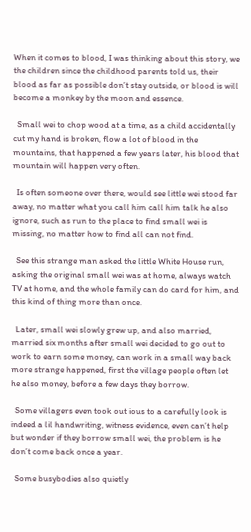When it comes to blood, I was thinking about this story, we the children since the childhood parents told us, their blood as far as possible don’t stay outside, or blood is will become a monkey by the moon and essence.

  Small wei to chop wood at a time, as a child accidentally cut my hand is broken, flow a lot of blood in the mountains, that happened a few years later, his blood that mountain will happen very often.

  Is often someone over there, would see little wei stood far away, no matter what you call him call him talk he also ignore, such as run to the place to find small wei is missing, no matter how to find all can not find.

  See this strange man asked the little White House run, asking the original small wei was at home, always watch TV at home, and the whole family can do card for him, and this kind of thing more than once.

  Later, small wei slowly grew up, and also married, married six months after small wei decided to go out to work to earn some money, can work in a small way back more strange happened, first the village people often let he also money, before a few days they borrow.

  Some villagers even took out ious to a carefully look is indeed a lil handwriting, witness evidence, even can’t help but wonder if they borrow small wei, the problem is he don’t come back once a year.

  Some busybodies also quietly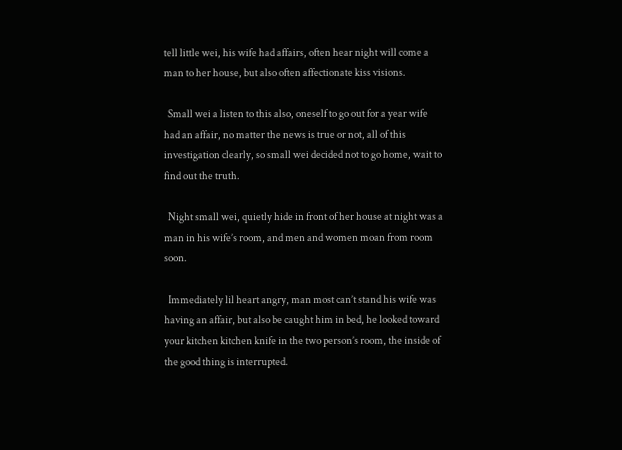tell little wei, his wife had affairs, often hear night will come a man to her house, but also often affectionate kiss visions.

  Small wei a listen to this also, oneself to go out for a year wife had an affair, no matter the news is true or not, all of this investigation clearly, so small wei decided not to go home, wait to find out the truth.

  Night small wei, quietly hide in front of her house at night was a man in his wife’s room, and men and women moan from room soon.

  Immediately lil heart angry, man most can’t stand his wife was having an affair, but also be caught him in bed, he looked toward your kitchen kitchen knife in the two person’s room, the inside of the good thing is interrupted.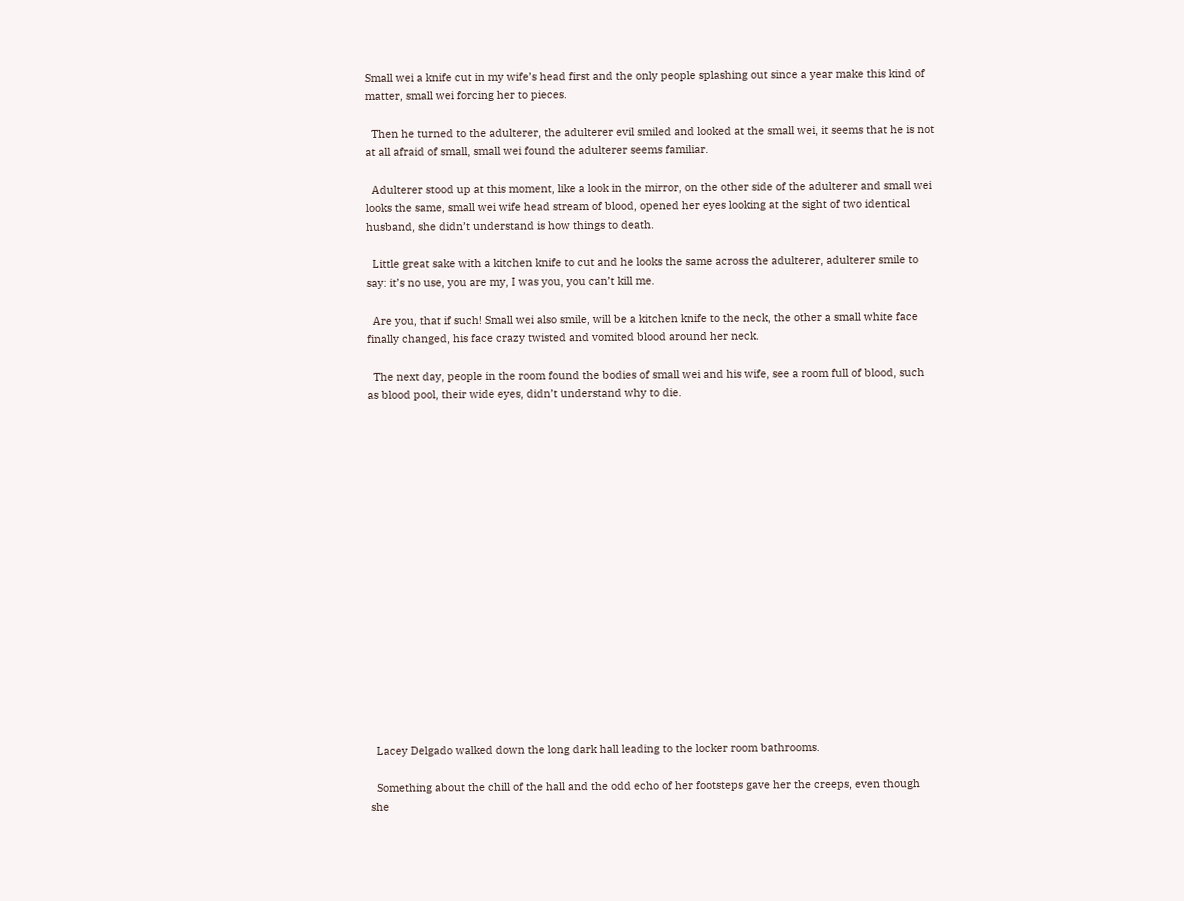Small wei a knife cut in my wife’s head first and the only people splashing out since a year make this kind of matter, small wei forcing her to pieces.

  Then he turned to the adulterer, the adulterer evil smiled and looked at the small wei, it seems that he is not at all afraid of small, small wei found the adulterer seems familiar.

  Adulterer stood up at this moment, like a look in the mirror, on the other side of the adulterer and small wei looks the same, small wei wife head stream of blood, opened her eyes looking at the sight of two identical husband, she didn’t understand is how things to death.

  Little great sake with a kitchen knife to cut and he looks the same across the adulterer, adulterer smile to say: it’s no use, you are my, I was you, you can’t kill me.

  Are you, that if such! Small wei also smile, will be a kitchen knife to the neck, the other a small white face finally changed, his face crazy twisted and vomited blood around her neck.

  The next day, people in the room found the bodies of small wei and his wife, see a room full of blood, such as blood pool, their wide eyes, didn’t understand why to die.


















  Lacey Delgado walked down the long dark hall leading to the locker room bathrooms.

  Something about the chill of the hall and the odd echo of her footsteps gave her the creeps, even though she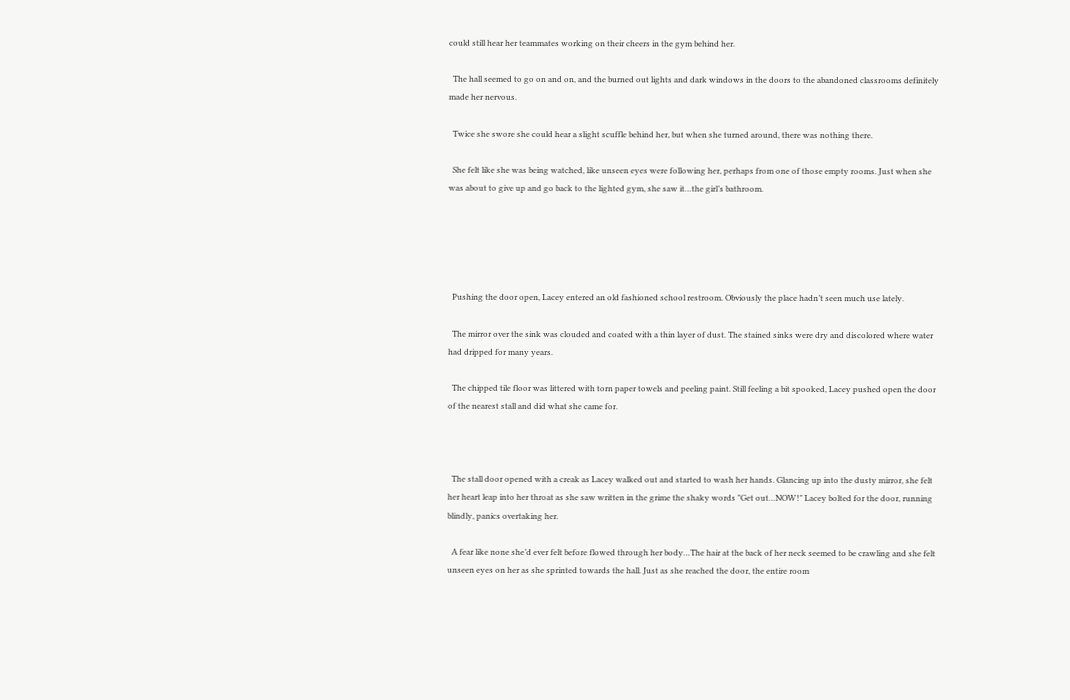could still hear her teammates working on their cheers in the gym behind her.

  The hall seemed to go on and on, and the burned out lights and dark windows in the doors to the abandoned classrooms definitely made her nervous.

  Twice she swore she could hear a slight scuffle behind her, but when she turned around, there was nothing there.

  She felt like she was being watched, like unseen eyes were following her, perhaps from one of those empty rooms. Just when she was about to give up and go back to the lighted gym, she saw it…the girl’s bathroom.





  Pushing the door open, Lacey entered an old fashioned school restroom. Obviously the place hadn’t seen much use lately.

  The mirror over the sink was clouded and coated with a thin layer of dust. The stained sinks were dry and discolored where water had dripped for many years.

  The chipped tile floor was littered with torn paper towels and peeling paint. Still feeling a bit spooked, Lacey pushed open the door of the nearest stall and did what she came for.



  The stall door opened with a creak as Lacey walked out and started to wash her hands. Glancing up into the dusty mirror, she felt her heart leap into her throat as she saw written in the grime the shaky words "Get out…NOW!" Lacey bolted for the door, running blindly, panics overtaking her.

  A fear like none she’d ever felt before flowed through her body…The hair at the back of her neck seemed to be crawling and she felt unseen eyes on her as she sprinted towards the hall. Just as she reached the door, the entire room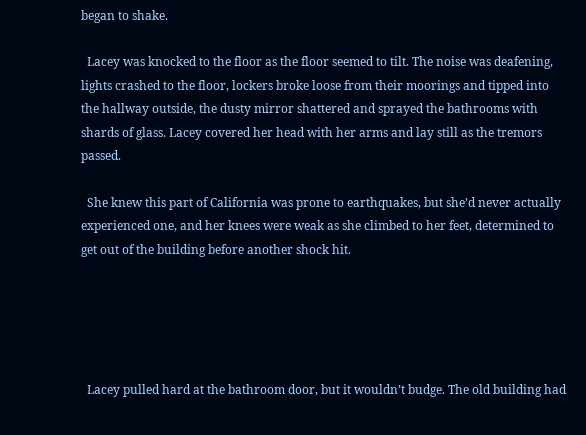began to shake.

  Lacey was knocked to the floor as the floor seemed to tilt. The noise was deafening, lights crashed to the floor, lockers broke loose from their moorings and tipped into the hallway outside, the dusty mirror shattered and sprayed the bathrooms with shards of glass. Lacey covered her head with her arms and lay still as the tremors passed.

  She knew this part of California was prone to earthquakes, but she’d never actually experienced one, and her knees were weak as she climbed to her feet, determined to get out of the building before another shock hit.





  Lacey pulled hard at the bathroom door, but it wouldn’t budge. The old building had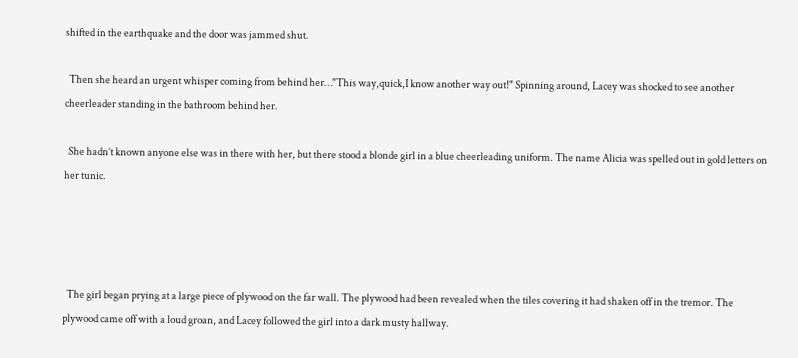shifted in the earthquake and the door was jammed shut.

  Then she heard an urgent whisper coming from behind her…"This way,quick,I know another way out!" Spinning around, Lacey was shocked to see another cheerleader standing in the bathroom behind her.

  She hadn’t known anyone else was in there with her, but there stood a blonde girl in a blue cheerleading uniform. The name Alicia was spelled out in gold letters on her tunic.




  The girl began prying at a large piece of plywood on the far wall. The plywood had been revealed when the tiles covering it had shaken off in the tremor. The plywood came off with a loud groan, and Lacey followed the girl into a dark musty hallway.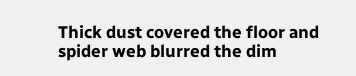Thick dust covered the floor and spider web blurred the dim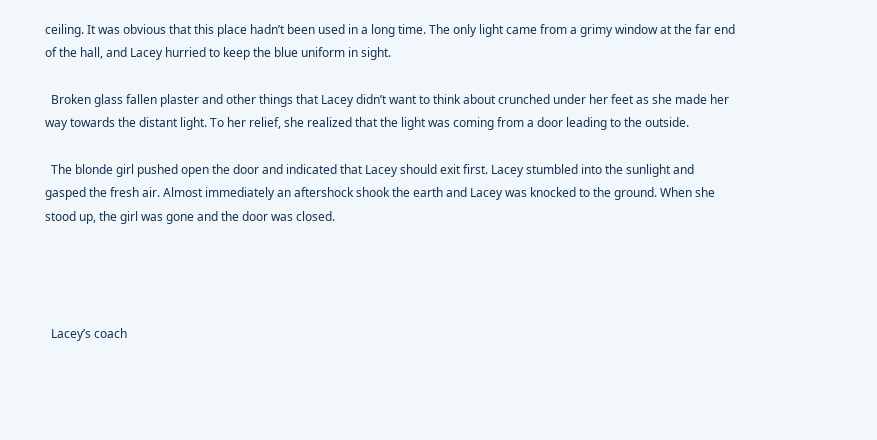ceiling. It was obvious that this place hadn’t been used in a long time. The only light came from a grimy window at the far end of the hall, and Lacey hurried to keep the blue uniform in sight.

  Broken glass fallen plaster and other things that Lacey didn’t want to think about crunched under her feet as she made her way towards the distant light. To her relief, she realized that the light was coming from a door leading to the outside.

  The blonde girl pushed open the door and indicated that Lacey should exit first. Lacey stumbled into the sunlight and gasped the fresh air. Almost immediately an aftershock shook the earth and Lacey was knocked to the ground. When she stood up, the girl was gone and the door was closed.




  Lacey’s coach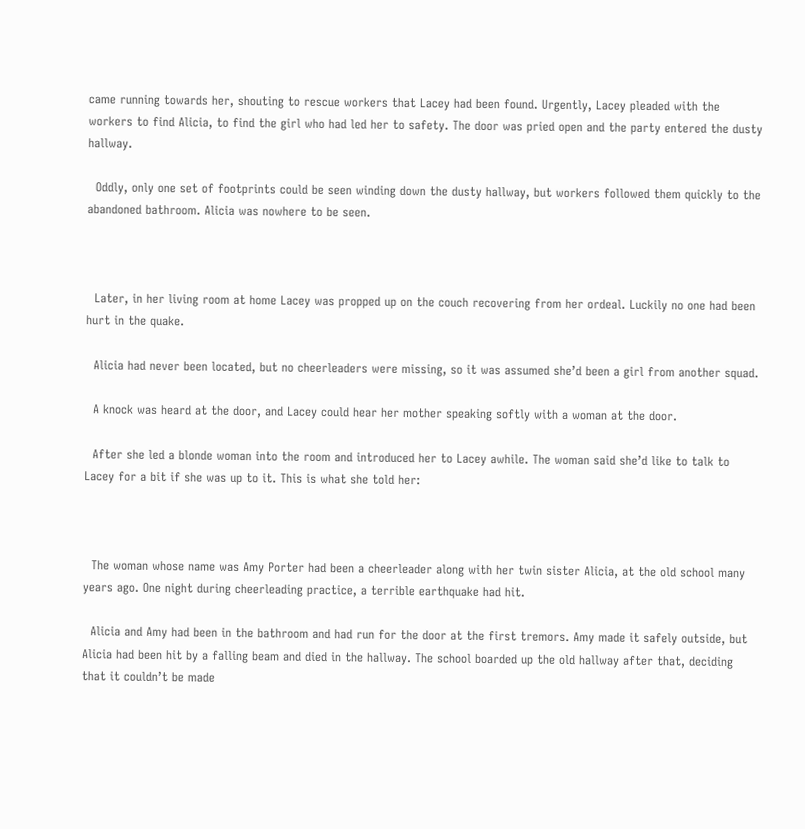came running towards her, shouting to rescue workers that Lacey had been found. Urgently, Lacey pleaded with the workers to find Alicia, to find the girl who had led her to safety. The door was pried open and the party entered the dusty hallway.

  Oddly, only one set of footprints could be seen winding down the dusty hallway, but workers followed them quickly to the abandoned bathroom. Alicia was nowhere to be seen.



  Later, in her living room at home Lacey was propped up on the couch recovering from her ordeal. Luckily no one had been hurt in the quake.

  Alicia had never been located, but no cheerleaders were missing, so it was assumed she’d been a girl from another squad.

  A knock was heard at the door, and Lacey could hear her mother speaking softly with a woman at the door.

  After she led a blonde woman into the room and introduced her to Lacey awhile. The woman said she’d like to talk to Lacey for a bit if she was up to it. This is what she told her:



  The woman whose name was Amy Porter had been a cheerleader along with her twin sister Alicia, at the old school many years ago. One night during cheerleading practice, a terrible earthquake had hit.

  Alicia and Amy had been in the bathroom and had run for the door at the first tremors. Amy made it safely outside, but Alicia had been hit by a falling beam and died in the hallway. The school boarded up the old hallway after that, deciding that it couldn’t be made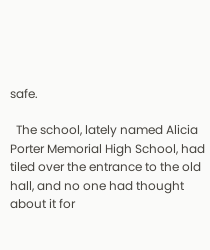safe.

  The school, lately named Alicia Porter Memorial High School, had tiled over the entrance to the old hall, and no one had thought about it for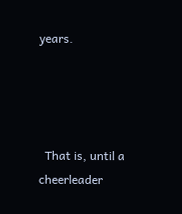years.




  That is, until a cheerleader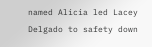named Alicia led Lacey Delgado to safety down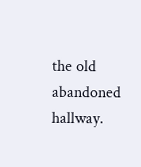the old abandoned hallway.